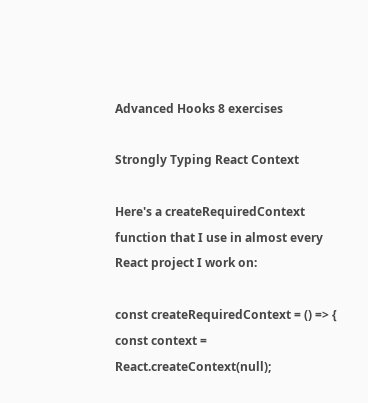Advanced Hooks 8 exercises

Strongly Typing React Context

Here's a createRequiredContext function that I use in almost every React project I work on:

const createRequiredContext = () => {
const context = React.createContext(null);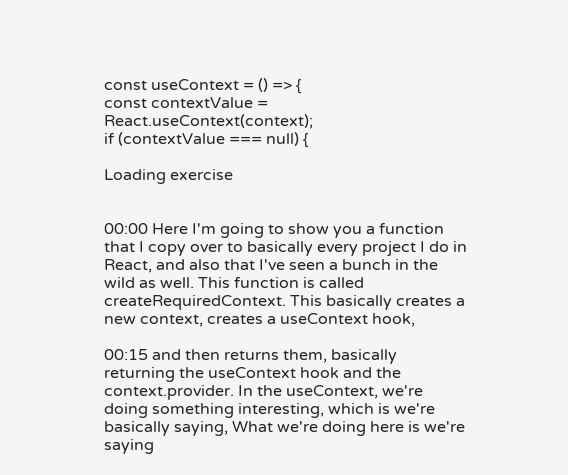const useContext = () => {
const contextValue = React.useContext(context);
if (contextValue === null) {

Loading exercise


00:00 Here I'm going to show you a function that I copy over to basically every project I do in React, and also that I've seen a bunch in the wild as well. This function is called createRequiredContext. This basically creates a new context, creates a useContext hook,

00:15 and then returns them, basically returning the useContext hook and the context.provider. In the useContext, we're doing something interesting, which is we're basically saying, What we're doing here is we're saying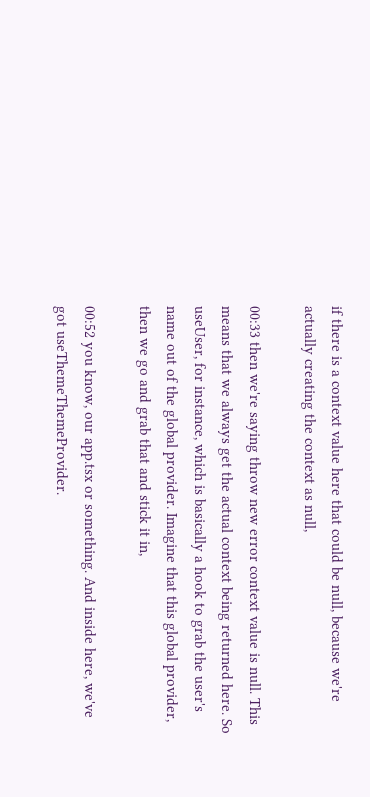if there is a context value here that could be null, because we're actually creating the context as null,

00:33 then we're saying throw new error context value is null. This means that we always get the actual context being returned here. So useUser, for instance, which is basically a hook to grab the user's name out of the global provider. Imagine that this global provider, then we go and grab that and stick it in,

00:52 you know, our app.tsx or something. And inside here, we've got useThemeThemeProvider.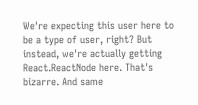We're expecting this user here to be a type of user, right? But instead, we're actually getting React.ReactNode here. That's bizarre. And same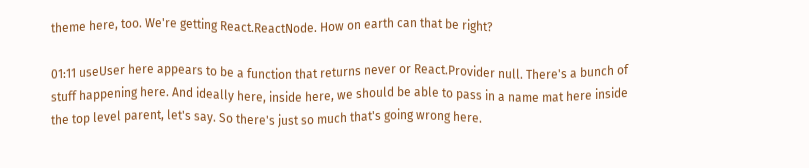theme here, too. We're getting React.ReactNode. How on earth can that be right?

01:11 useUser here appears to be a function that returns never or React.Provider null. There's a bunch of stuff happening here. And ideally here, inside here, we should be able to pass in a name mat here inside the top level parent, let's say. So there's just so much that's going wrong here.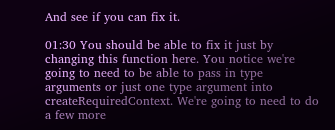And see if you can fix it.

01:30 You should be able to fix it just by changing this function here. You notice we're going to need to be able to pass in type arguments or just one type argument into createRequiredContext. We're going to need to do a few more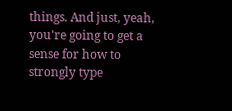things. And just, yeah, you're going to get a sense for how to strongly type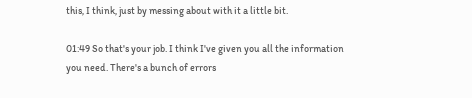this, I think, just by messing about with it a little bit.

01:49 So that's your job. I think I've given you all the information you need. There's a bunch of errors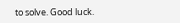to solve. Good luck.